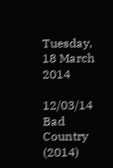Tuesday, 18 March 2014

12/03/14 Bad Country (2014)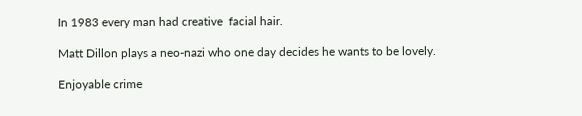In 1983 every man had creative  facial hair.

Matt Dillon plays a neo-nazi who one day decides he wants to be lovely.

Enjoyable crime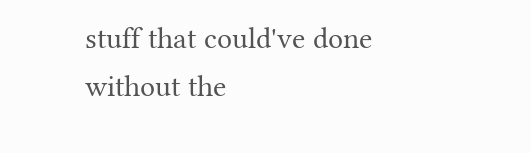stuff that could've done without the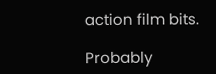action film bits.

Probably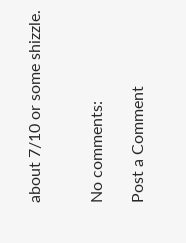about 7/10 or some shizzle.


No comments:

Post a Comment